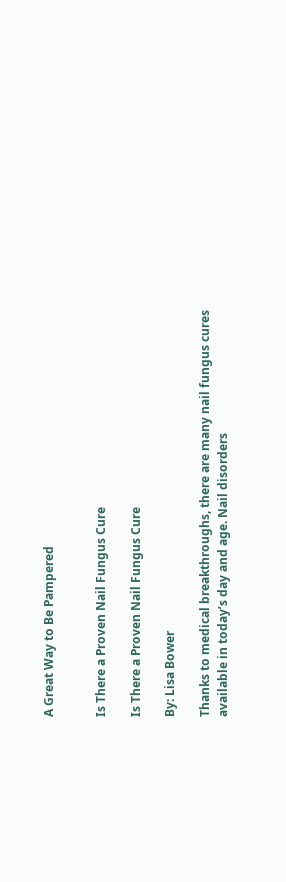A Great Way to Be Pampered


Is There a Proven Nail Fungus Cure

Is There a Proven Nail Fungus Cure

By: Lisa Bower

Thanks to medical breakthroughs, there are many nail fungus cures available in today’s day and age. Nail disorders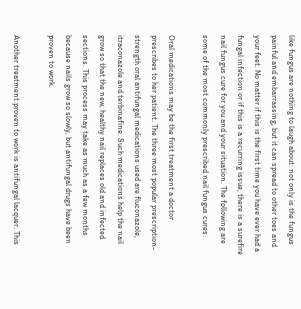like fungus are nothing to laugh about: not only is the fungus painful and embarrassing, but it can spread to other toes and your feet. No matter if this is the first time you have ever had a fungal infection or if this is a recurring issue, there is a surefire nail fungus cure for you and your situation. The following are some of the most commonly prescribed nail fungus cures.

Oral medications may be the first treatment a doctor prescribes to her patient. The three most popular prescription-strength oral antifungal medications used are fluconazole, itraconazole and terbinafine. Such medications help the nail grow so that the new, healthy nail replaces old and infected sections. This process may take as much as a few months because nails grow so slowly, but antifungal drugs have been proven to work.

Another treatment proven to work is antifungal lacquer. This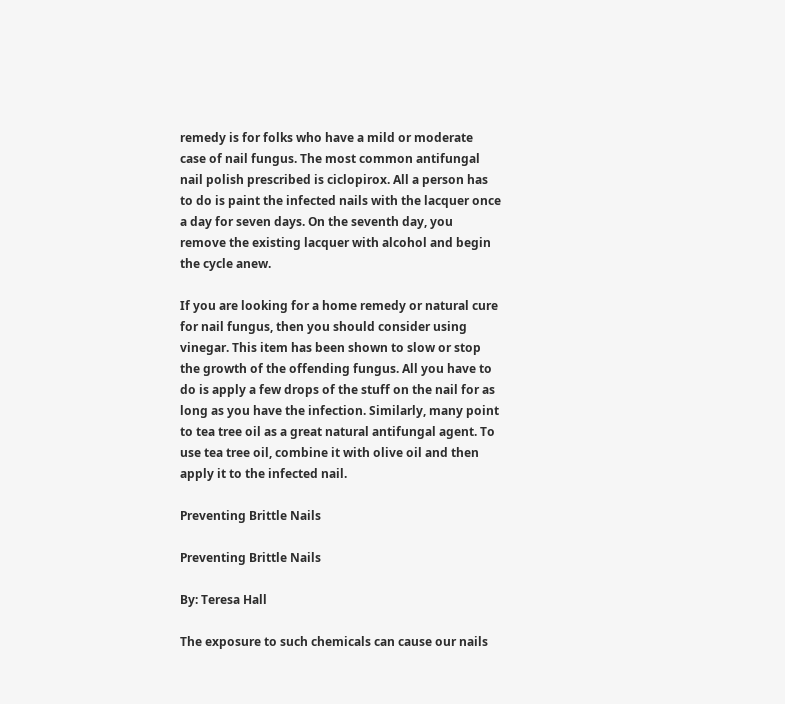remedy is for folks who have a mild or moderate case of nail fungus. The most common antifungal nail polish prescribed is ciclopirox. All a person has to do is paint the infected nails with the lacquer once a day for seven days. On the seventh day, you remove the existing lacquer with alcohol and begin the cycle anew.

If you are looking for a home remedy or natural cure for nail fungus, then you should consider using vinegar. This item has been shown to slow or stop the growth of the offending fungus. All you have to do is apply a few drops of the stuff on the nail for as long as you have the infection. Similarly, many point to tea tree oil as a great natural antifungal agent. To use tea tree oil, combine it with olive oil and then apply it to the infected nail.

Preventing Brittle Nails

Preventing Brittle Nails

By: Teresa Hall

The exposure to such chemicals can cause our nails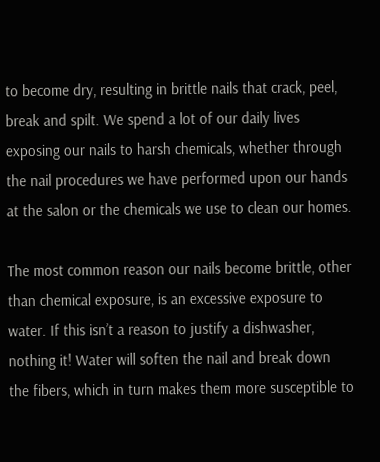to become dry, resulting in brittle nails that crack, peel, break and spilt. We spend a lot of our daily lives exposing our nails to harsh chemicals, whether through the nail procedures we have performed upon our hands at the salon or the chemicals we use to clean our homes.

The most common reason our nails become brittle, other than chemical exposure, is an excessive exposure to water. If this isn’t a reason to justify a dishwasher, nothing it! Water will soften the nail and break down the fibers, which in turn makes them more susceptible to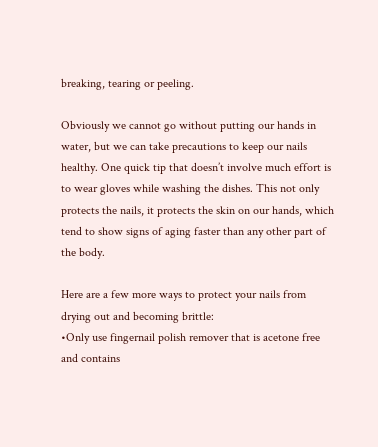breaking, tearing or peeling.

Obviously we cannot go without putting our hands in water, but we can take precautions to keep our nails healthy. One quick tip that doesn’t involve much effort is to wear gloves while washing the dishes. This not only protects the nails, it protects the skin on our hands, which tend to show signs of aging faster than any other part of the body.

Here are a few more ways to protect your nails from drying out and becoming brittle:
•Only use fingernail polish remover that is acetone free and contains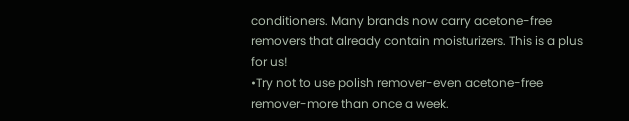conditioners. Many brands now carry acetone-free removers that already contain moisturizers. This is a plus for us!
•Try not to use polish remover-even acetone-free remover-more than once a week.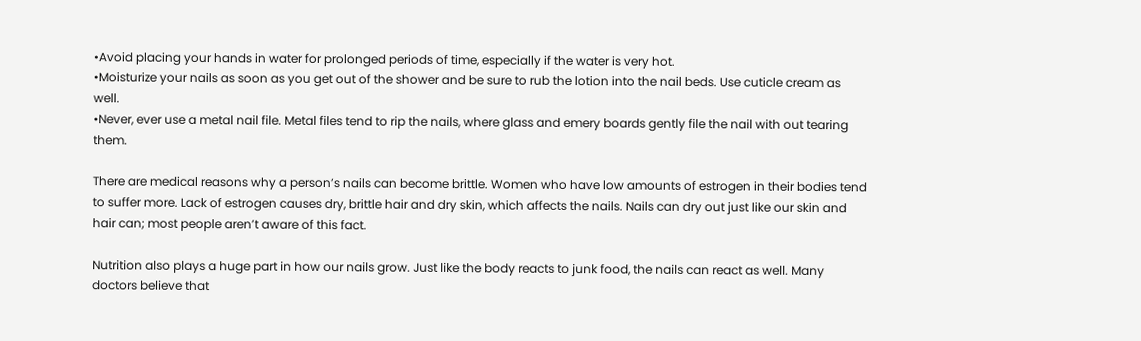•Avoid placing your hands in water for prolonged periods of time, especially if the water is very hot.
•Moisturize your nails as soon as you get out of the shower and be sure to rub the lotion into the nail beds. Use cuticle cream as well.
•Never, ever use a metal nail file. Metal files tend to rip the nails, where glass and emery boards gently file the nail with out tearing them.

There are medical reasons why a person’s nails can become brittle. Women who have low amounts of estrogen in their bodies tend to suffer more. Lack of estrogen causes dry, brittle hair and dry skin, which affects the nails. Nails can dry out just like our skin and hair can; most people aren’t aware of this fact.

Nutrition also plays a huge part in how our nails grow. Just like the body reacts to junk food, the nails can react as well. Many doctors believe that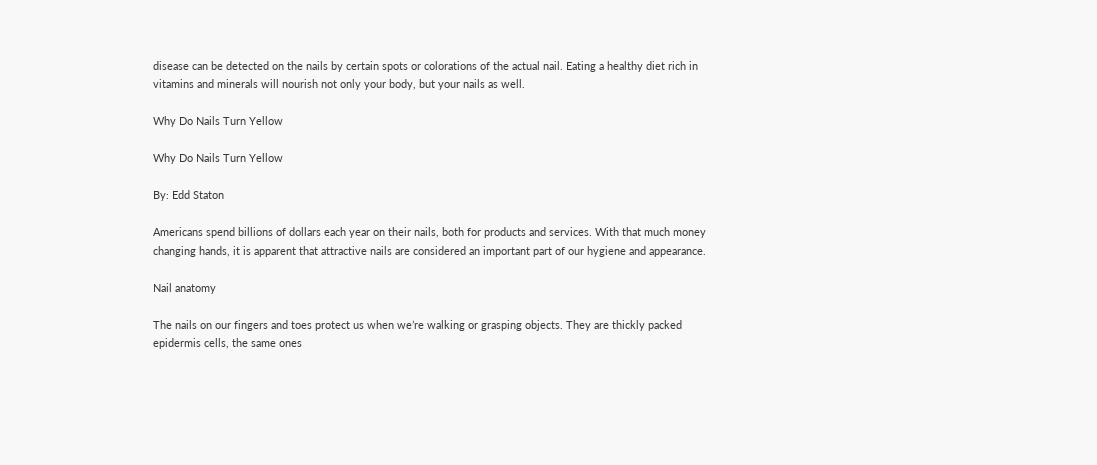disease can be detected on the nails by certain spots or colorations of the actual nail. Eating a healthy diet rich in vitamins and minerals will nourish not only your body, but your nails as well.

Why Do Nails Turn Yellow

Why Do Nails Turn Yellow

By: Edd Staton

Americans spend billions of dollars each year on their nails, both for products and services. With that much money changing hands, it is apparent that attractive nails are considered an important part of our hygiene and appearance.

Nail anatomy

The nails on our fingers and toes protect us when we’re walking or grasping objects. They are thickly packed epidermis cells, the same ones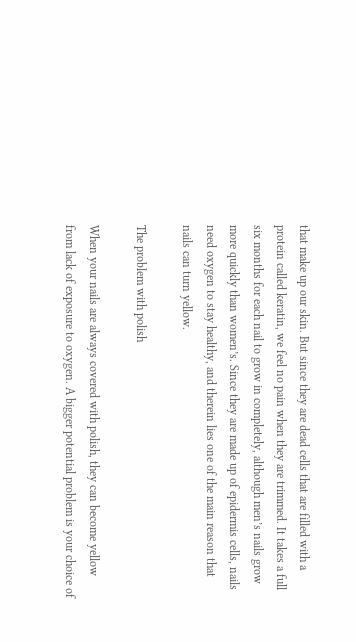that make up our skin. But since they are dead cells that are filled with a protein called keratin, we feel no pain when they are trimmed. It takes a full six months for each nail to grow in completely, although men’s nails grow more quickly than women’s. Since they are made up of epidermis cells, nails need oxygen to stay healthy, and therein lies one of the main reason that nails can turn yellow.

The problem with polish

When your nails are always covered with polish, they can become yellow from lack of exposure to oxygen. A bigger potential problem is your choice of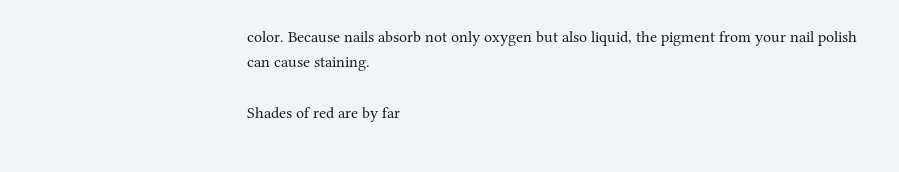color. Because nails absorb not only oxygen but also liquid, the pigment from your nail polish can cause staining.

Shades of red are by far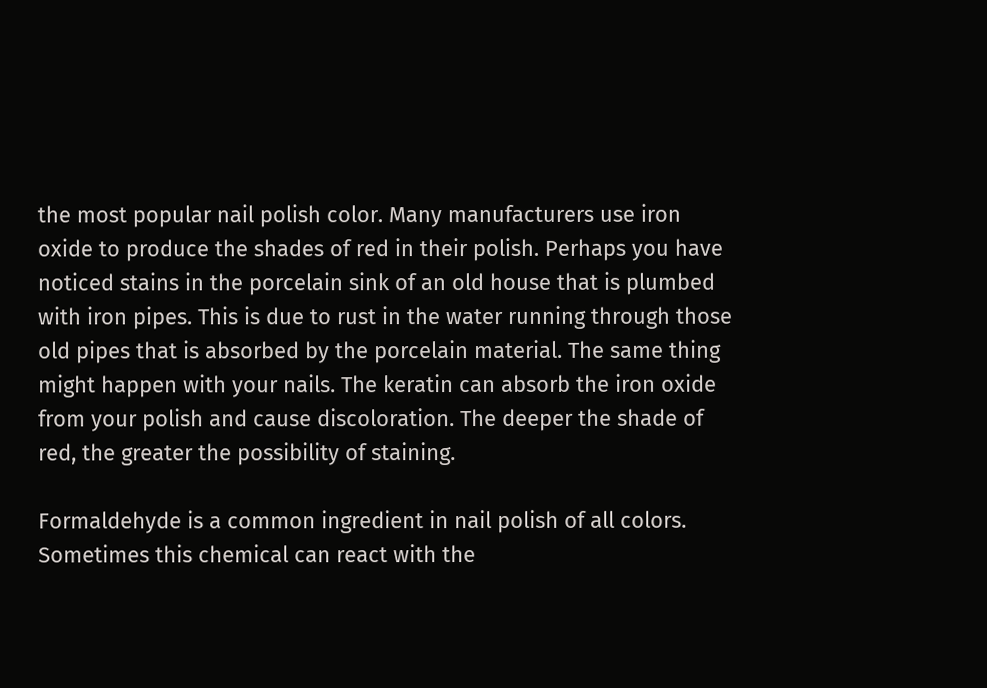the most popular nail polish color. Many manufacturers use iron oxide to produce the shades of red in their polish. Perhaps you have noticed stains in the porcelain sink of an old house that is plumbed with iron pipes. This is due to rust in the water running through those old pipes that is absorbed by the porcelain material. The same thing might happen with your nails. The keratin can absorb the iron oxide from your polish and cause discoloration. The deeper the shade of red, the greater the possibility of staining.

Formaldehyde is a common ingredient in nail polish of all colors. Sometimes this chemical can react with the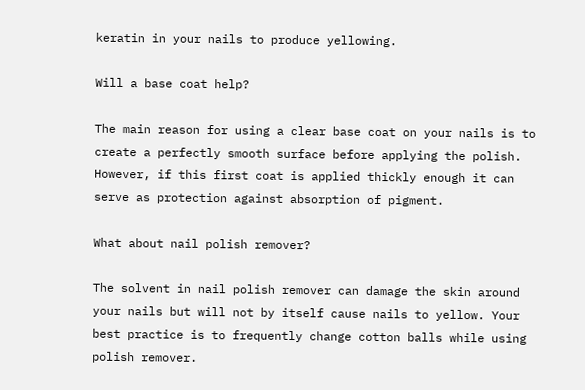keratin in your nails to produce yellowing.

Will a base coat help?

The main reason for using a clear base coat on your nails is to create a perfectly smooth surface before applying the polish. However, if this first coat is applied thickly enough it can serve as protection against absorption of pigment.

What about nail polish remover?

The solvent in nail polish remover can damage the skin around your nails but will not by itself cause nails to yellow. Your best practice is to frequently change cotton balls while using polish remover.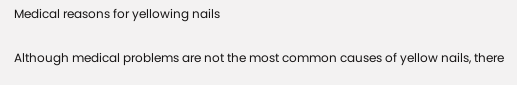Medical reasons for yellowing nails

Although medical problems are not the most common causes of yellow nails, there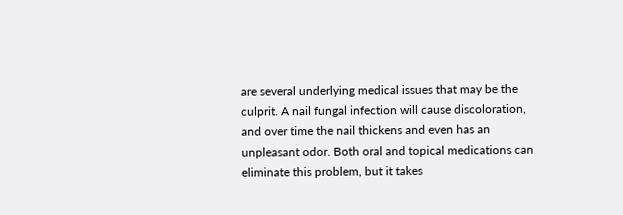are several underlying medical issues that may be the culprit. A nail fungal infection will cause discoloration, and over time the nail thickens and even has an unpleasant odor. Both oral and topical medications can eliminate this problem, but it takes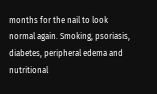months for the nail to look normal again. Smoking, psoriasis, diabetes, peripheral edema and nutritional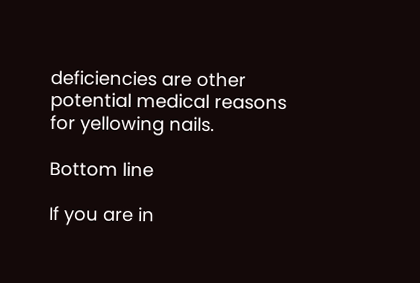deficiencies are other potential medical reasons for yellowing nails.

Bottom line

If you are in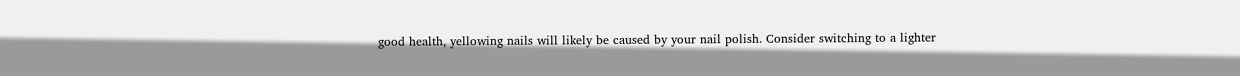good health, yellowing nails will likely be caused by your nail polish. Consider switching to a lighter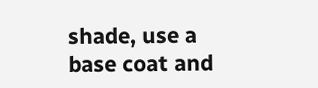shade, use a base coat and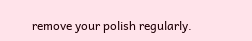remove your polish regularly.